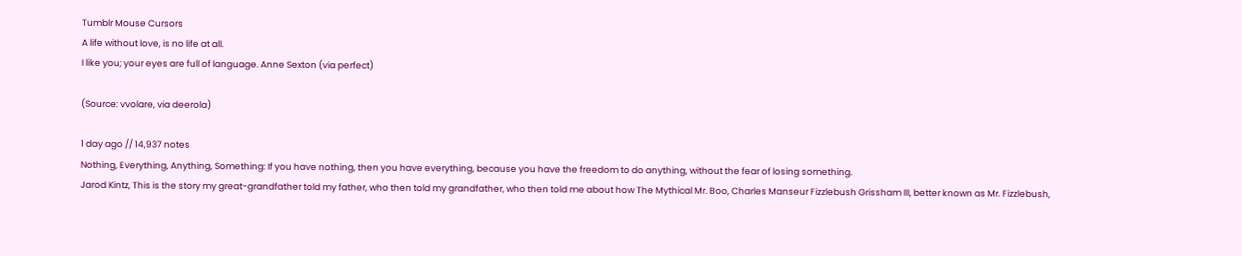Tumblr Mouse Cursors
A life without love, is no life at all.
I like you; your eyes are full of language. Anne Sexton (via perfect)

(Source: vvolare, via deerola)

1 day ago // 14,937 notes
Nothing, Everything, Anything, Something: If you have nothing, then you have everything, because you have the freedom to do anything, without the fear of losing something.
Jarod Kintz, This is the story my great-grandfather told my father, who then told my grandfather, who then told me about how The Mythical Mr. Boo, Charles Manseur Fizzlebush Grissham III, better known as Mr. Fizzlebush,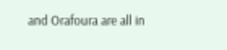and Orafoura are all in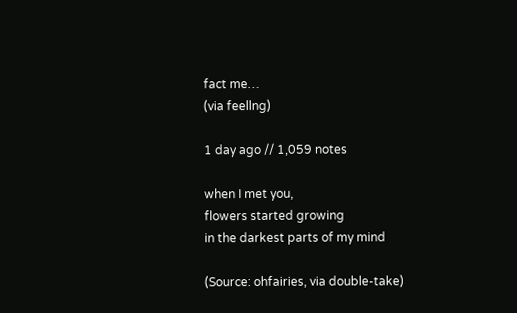fact me…
(via feellng)

1 day ago // 1,059 notes

when I met you,
flowers started growing
in the darkest parts of my mind

(Source: ohfairies, via double-take)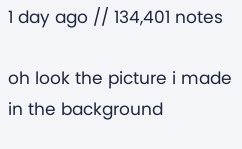1 day ago // 134,401 notes

oh look the picture i made in the background